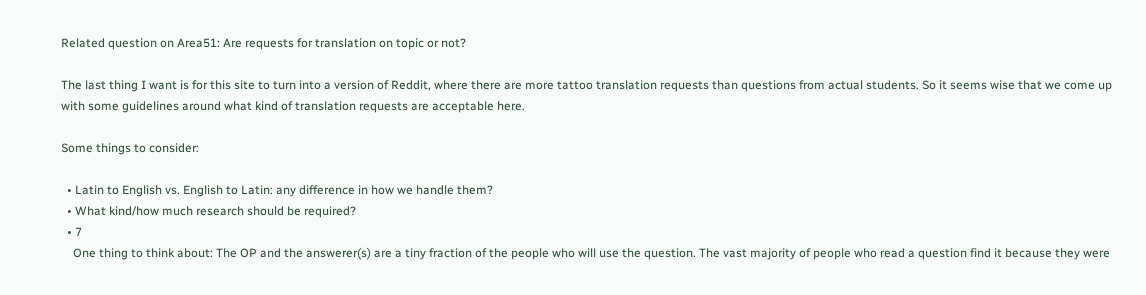Related question on Area51: Are requests for translation on topic or not?

The last thing I want is for this site to turn into a version of Reddit, where there are more tattoo translation requests than questions from actual students. So it seems wise that we come up with some guidelines around what kind of translation requests are acceptable here.

Some things to consider:

  • Latin to English vs. English to Latin: any difference in how we handle them?
  • What kind/how much research should be required?
  • 7
    One thing to think about: The OP and the answerer(s) are a tiny fraction of the people who will use the question. The vast majority of people who read a question find it because they were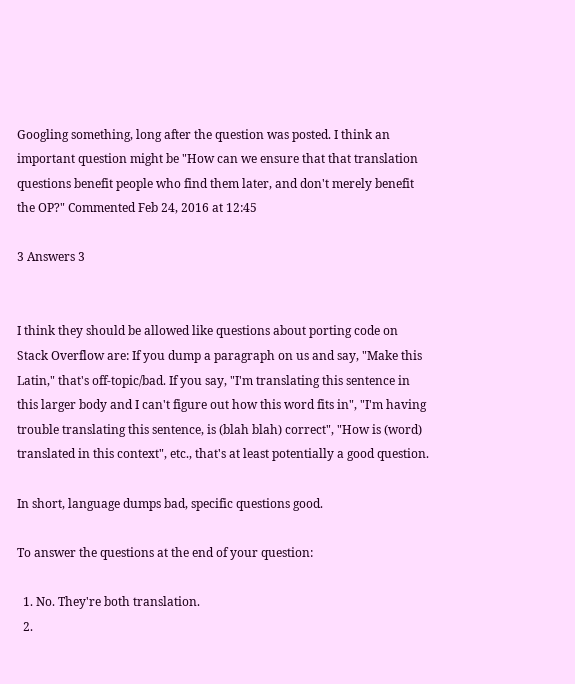Googling something, long after the question was posted. I think an important question might be "How can we ensure that that translation questions benefit people who find them later, and don't merely benefit the OP?" Commented Feb 24, 2016 at 12:45

3 Answers 3


I think they should be allowed like questions about porting code on Stack Overflow are: If you dump a paragraph on us and say, "Make this Latin," that's off-topic/bad. If you say, "I'm translating this sentence in this larger body and I can't figure out how this word fits in", "I'm having trouble translating this sentence, is (blah blah) correct", "How is (word) translated in this context", etc., that's at least potentially a good question.

In short, language dumps bad, specific questions good.

To answer the questions at the end of your question:

  1. No. They're both translation.
  2.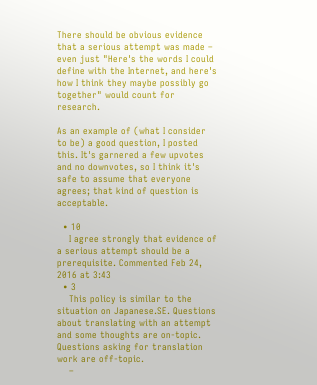There should be obvious evidence that a serious attempt was made – even just "Here's the words I could define with the Internet, and here's how I think they maybe possibly go together" would count for research.

As an example of (what I consider to be) a good question, I posted this. It's garnered a few upvotes and no downvotes, so I think it's safe to assume that everyone agrees; that kind of question is acceptable.

  • 10
    I agree strongly that evidence of a serious attempt should be a prerequisite. Commented Feb 24, 2016 at 3:43
  • 3
    This policy is similar to the situation on Japanese.SE. Questions about translating with an attempt and some thoughts are on-topic. Questions asking for translation work are off-topic.
    –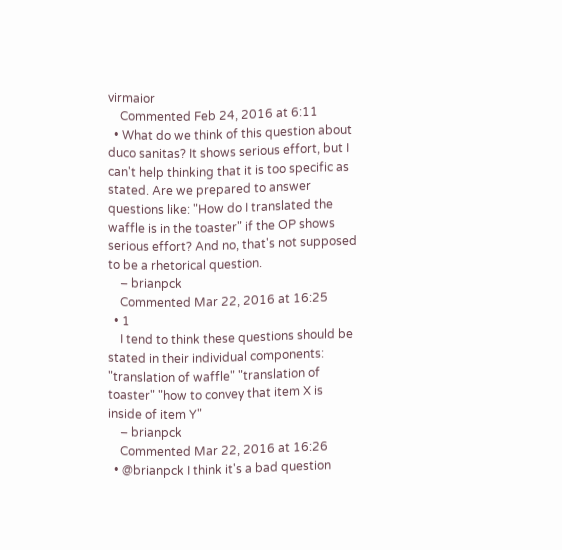virmaior
    Commented Feb 24, 2016 at 6:11
  • What do we think of this question about duco sanitas? It shows serious effort, but I can't help thinking that it is too specific as stated. Are we prepared to answer questions like: "How do I translated the waffle is in the toaster" if the OP shows serious effort? And no, that's not supposed to be a rhetorical question.
    – brianpck
    Commented Mar 22, 2016 at 16:25
  • 1
    I tend to think these questions should be stated in their individual components: "translation of waffle" "translation of toaster" "how to convey that item X is inside of item Y"
    – brianpck
    Commented Mar 22, 2016 at 16:26
  • @brianpck I think it's a bad question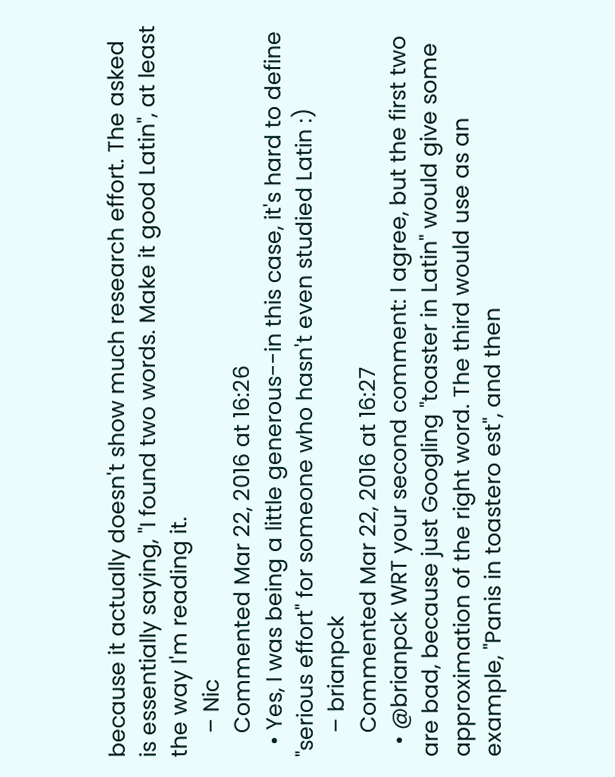because it actually doesn't show much research effort. The asked is essentially saying, "I found two words. Make it good Latin", at least the way I'm reading it.
    – Nic
    Commented Mar 22, 2016 at 16:26
  • Yes, I was being a little generous--in this case, it's hard to define "serious effort" for someone who hasn't even studied Latin :)
    – brianpck
    Commented Mar 22, 2016 at 16:27
  • @brianpck WRT your second comment: I agree, but the first two are bad, because just Googling "toaster in Latin" would give some approximation of the right word. The third would use as an example, "Panis in toastero est", and then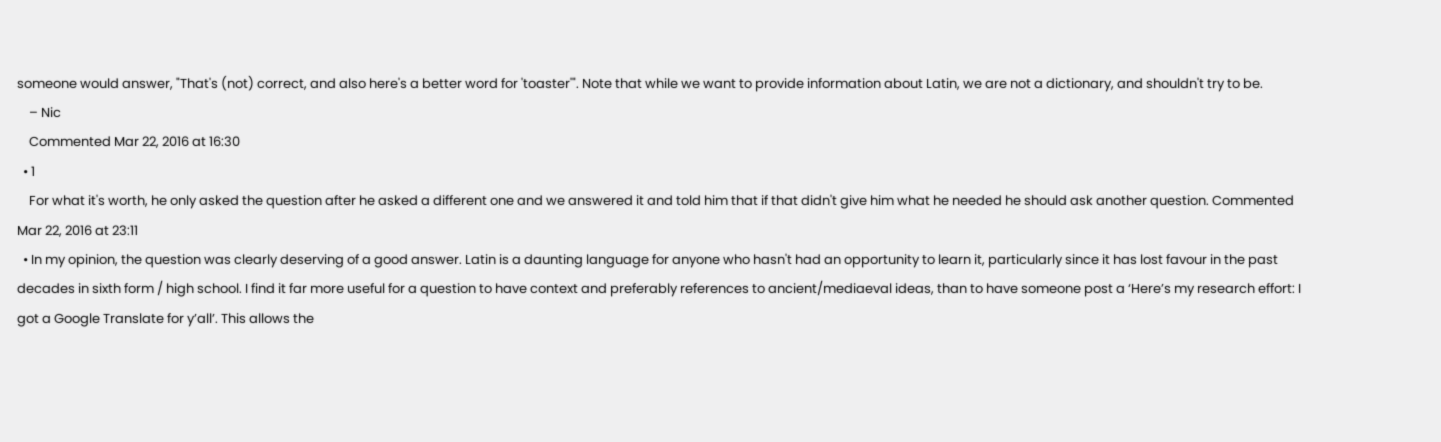someone would answer, "That's (not) correct, and also here's a better word for 'toaster'". Note that while we want to provide information about Latin, we are not a dictionary, and shouldn't try to be.
    – Nic
    Commented Mar 22, 2016 at 16:30
  • 1
    For what it's worth, he only asked the question after he asked a different one and we answered it and told him that if that didn't give him what he needed he should ask another question. Commented Mar 22, 2016 at 23:11
  • In my opinion, the question was clearly deserving of a good answer. Latin is a daunting language for anyone who hasn't had an opportunity to learn it, particularly since it has lost favour in the past decades in sixth form / high school. I find it far more useful for a question to have context and preferably references to ancient/mediaeval ideas, than to have someone post a ‘Here’s my research effort: I got a Google Translate for y’all’. This allows the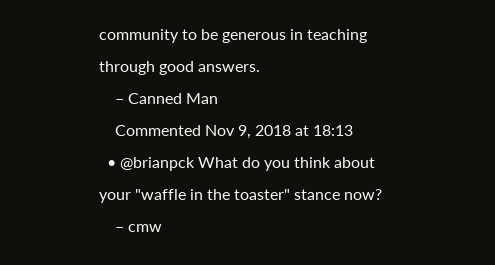community to be generous in teaching through good answers.
    – Canned Man
    Commented Nov 9, 2018 at 18:13
  • @brianpck What do you think about your "waffle in the toaster" stance now?
    – cmw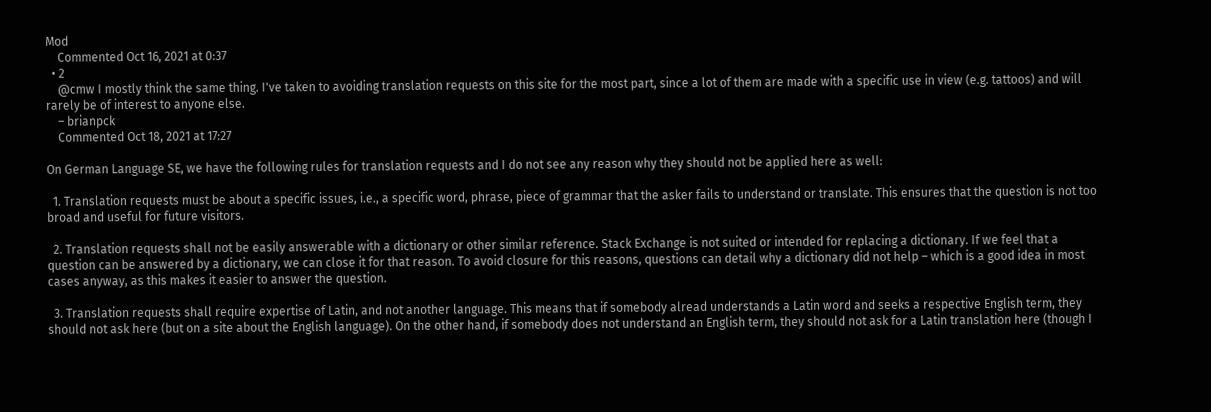Mod
    Commented Oct 16, 2021 at 0:37
  • 2
    @cmw I mostly think the same thing. I've taken to avoiding translation requests on this site for the most part, since a lot of them are made with a specific use in view (e.g. tattoos) and will rarely be of interest to anyone else.
    – brianpck
    Commented Oct 18, 2021 at 17:27

On German Language SE, we have the following rules for translation requests and I do not see any reason why they should not be applied here as well:

  1. Translation requests must be about a specific issues, i.e., a specific word, phrase, piece of grammar that the asker fails to understand or translate. This ensures that the question is not too broad and useful for future visitors.

  2. Translation requests shall not be easily answerable with a dictionary or other similar reference. Stack Exchange is not suited or intended for replacing a dictionary. If we feel that a question can be answered by a dictionary, we can close it for that reason. To avoid closure for this reasons, questions can detail why a dictionary did not help – which is a good idea in most cases anyway, as this makes it easier to answer the question.

  3. Translation requests shall require expertise of Latin, and not another language. This means that if somebody alread understands a Latin word and seeks a respective English term, they should not ask here (but on a site about the English language). On the other hand, if somebody does not understand an English term, they should not ask for a Latin translation here (though I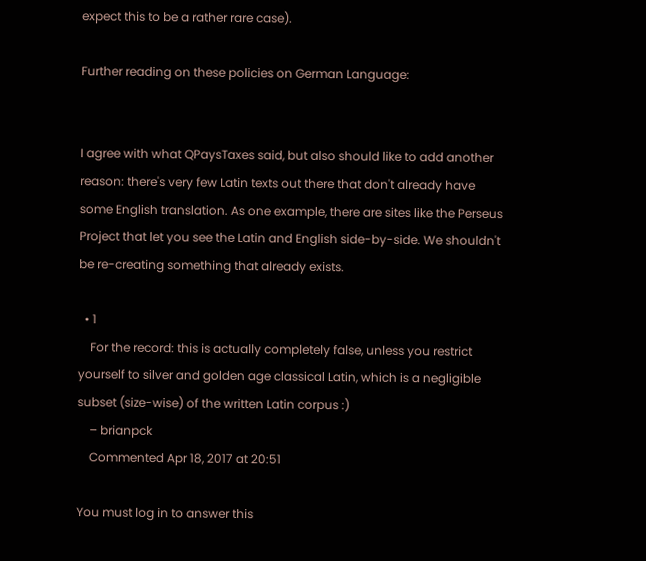expect this to be a rather rare case).

Further reading on these policies on German Language:


I agree with what QPaysTaxes said, but also should like to add another reason: there's very few Latin texts out there that don't already have some English translation. As one example, there are sites like the Perseus Project that let you see the Latin and English side-by-side. We shouldn't be re-creating something that already exists.

  • 1
    For the record: this is actually completely false, unless you restrict yourself to silver and golden age classical Latin, which is a negligible subset (size-wise) of the written Latin corpus :)
    – brianpck
    Commented Apr 18, 2017 at 20:51

You must log in to answer this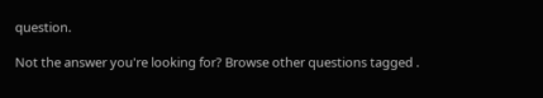question.

Not the answer you're looking for? Browse other questions tagged .